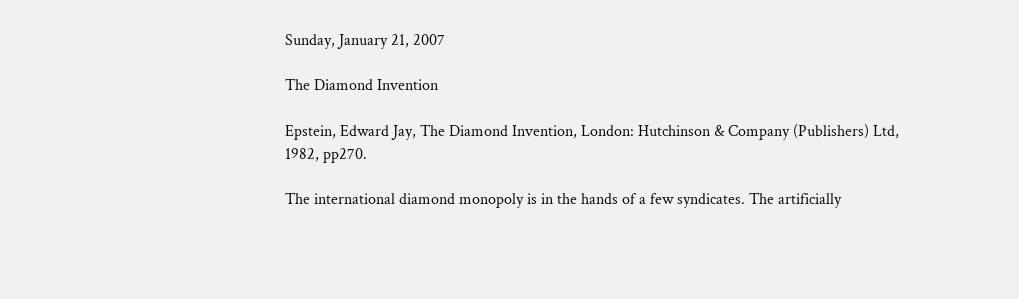Sunday, January 21, 2007

The Diamond Invention

Epstein, Edward Jay, The Diamond Invention, London: Hutchinson & Company (Publishers) Ltd, 1982, pp270.

The international diamond monopoly is in the hands of a few syndicates. The artificially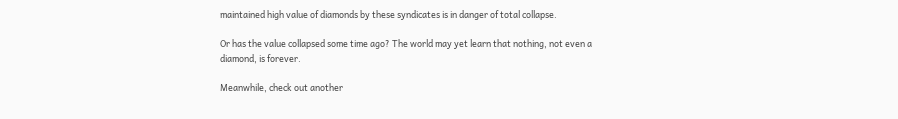maintained high value of diamonds by these syndicates is in danger of total collapse.

Or has the value collapsed some time ago? The world may yet learn that nothing, not even a diamond, is forever.

Meanwhile, check out another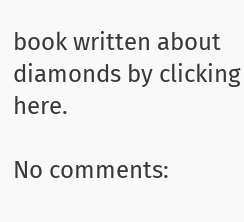book written about diamonds by clicking here.

No comments: